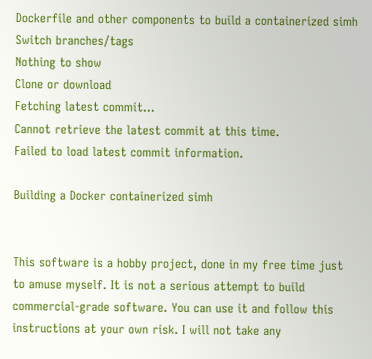Dockerfile and other components to build a containerized simh
Switch branches/tags
Nothing to show
Clone or download
Fetching latest commit…
Cannot retrieve the latest commit at this time.
Failed to load latest commit information.

Building a Docker containerized simh


This software is a hobby project, done in my free time just to amuse myself. It is not a serious attempt to build commercial-grade software. You can use it and follow this instructions at your own risk. I will not take any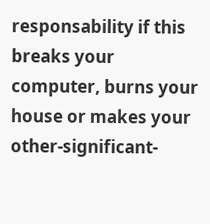responsability if this breaks your computer, burns your house or makes your other-significant-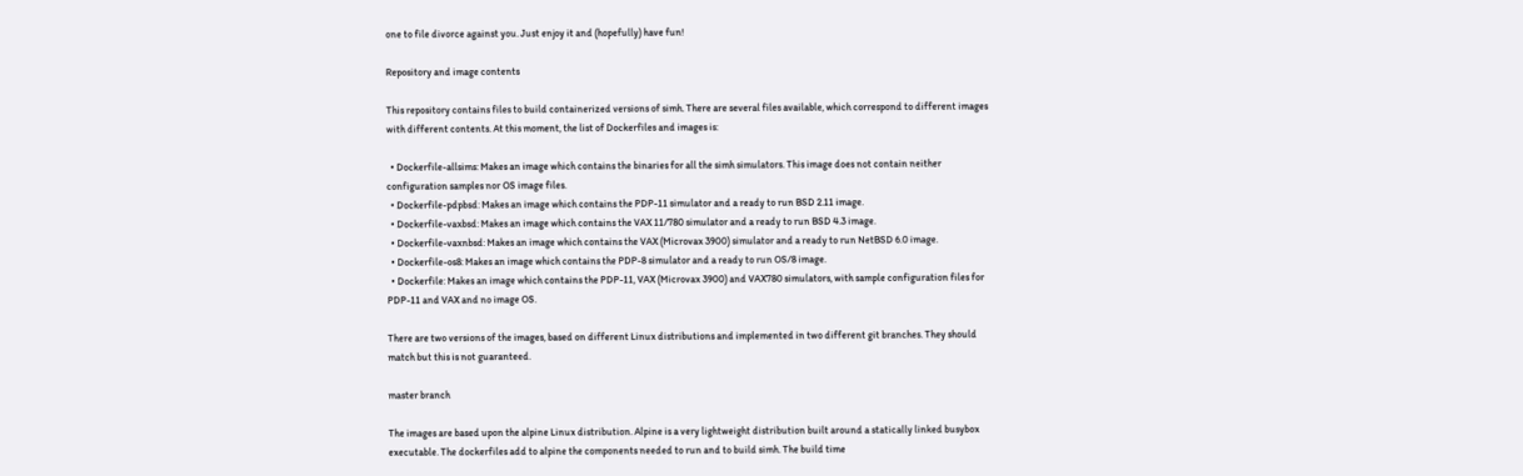one to file divorce against you. Just enjoy it and (hopefully) have fun!

Repository and image contents

This repository contains files to build containerized versions of simh. There are several files available, which correspond to different images with different contents. At this moment, the list of Dockerfiles and images is:

  • Dockerfile-allsims: Makes an image which contains the binaries for all the simh simulators. This image does not contain neither configuration samples nor OS image files.
  • Dockerfile-pdpbsd: Makes an image which contains the PDP-11 simulator and a ready to run BSD 2.11 image.
  • Dockerfile-vaxbsd: Makes an image which contains the VAX 11/780 simulator and a ready to run BSD 4.3 image.
  • Dockerfile-vaxnbsd: Makes an image which contains the VAX (Microvax 3900) simulator and a ready to run NetBSD 6.0 image.
  • Dockerfile-os8: Makes an image which contains the PDP-8 simulator and a ready to run OS/8 image.
  • Dockerfile: Makes an image which contains the PDP-11, VAX (Microvax 3900) and VAX780 simulators, with sample configuration files for PDP-11 and VAX and no image OS.

There are two versions of the images, based on different Linux distributions and implemented in two different git branches. They should match but this is not guaranteed.

master branch

The images are based upon the alpine Linux distribution. Alpine is a very lightweight distribution built around a statically linked busybox executable. The dockerfiles add to alpine the components needed to run and to build simh. The build time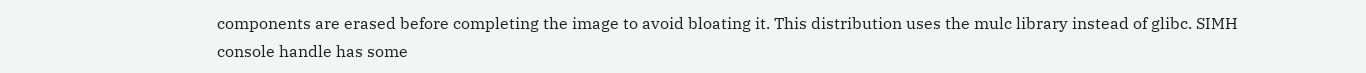components are erased before completing the image to avoid bloating it. This distribution uses the mulc library instead of glibc. SIMH console handle has some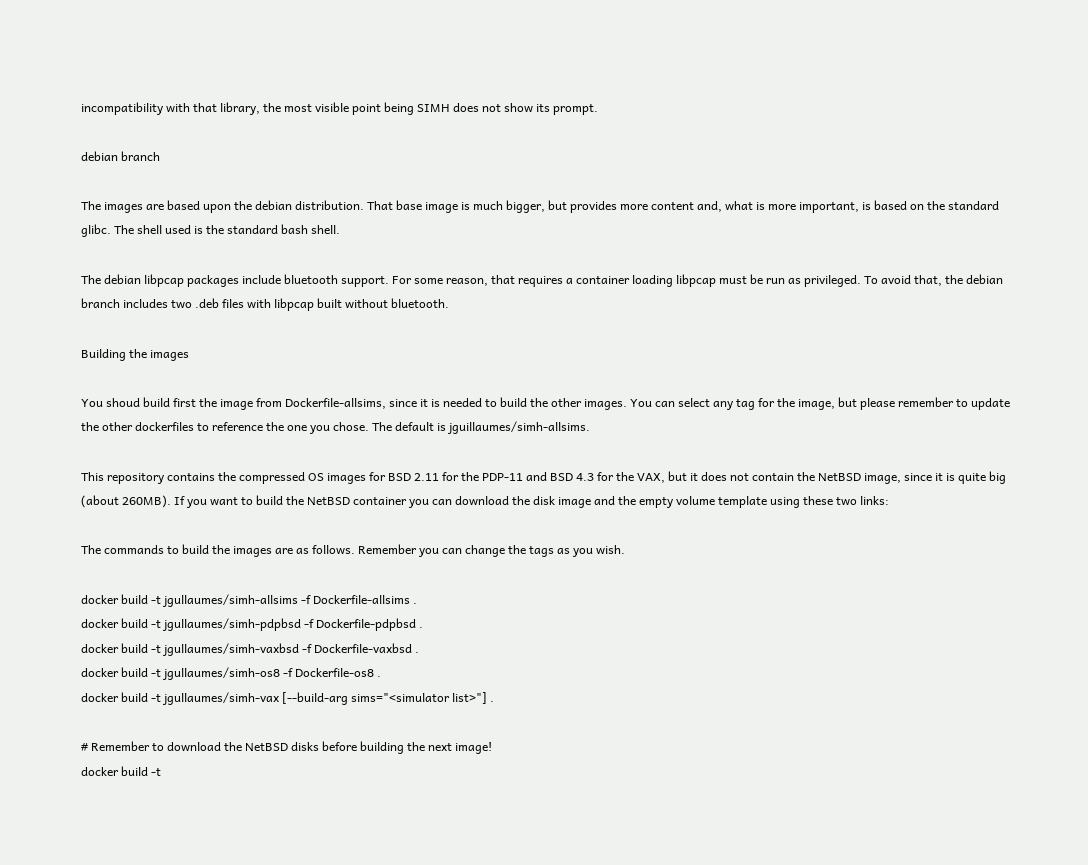incompatibility with that library, the most visible point being SIMH does not show its prompt.

debian branch

The images are based upon the debian distribution. That base image is much bigger, but provides more content and, what is more important, is based on the standard glibc. The shell used is the standard bash shell.

The debian libpcap packages include bluetooth support. For some reason, that requires a container loading libpcap must be run as privileged. To avoid that, the debian branch includes two .deb files with libpcap built without bluetooth.

Building the images

You shoud build first the image from Dockerfile-allsims, since it is needed to build the other images. You can select any tag for the image, but please remember to update the other dockerfiles to reference the one you chose. The default is jguillaumes/simh-allsims.

This repository contains the compressed OS images for BSD 2.11 for the PDP-11 and BSD 4.3 for the VAX, but it does not contain the NetBSD image, since it is quite big (about 260MB). If you want to build the NetBSD container you can download the disk image and the empty volume template using these two links:

The commands to build the images are as follows. Remember you can change the tags as you wish.

docker build -t jgullaumes/simh-allsims -f Dockerfile-allsims .
docker build -t jgullaumes/simh-pdpbsd -f Dockerfile-pdpbsd .
docker build -t jgullaumes/simh-vaxbsd -f Dockerfile-vaxbsd .
docker build -t jgullaumes/simh-os8 -f Dockerfile-os8 .
docker build -t jgullaumes/simh-vax [--build-arg sims="<simulator list>"] .

# Remember to download the NetBSD disks before building the next image!
docker build -t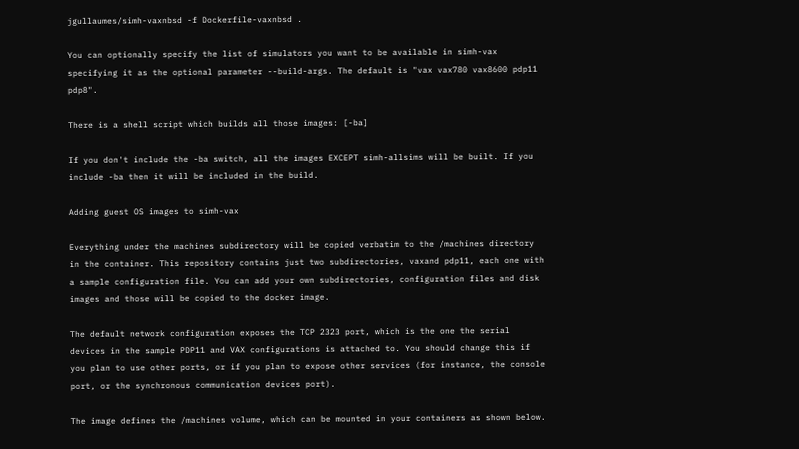jgullaumes/simh-vaxnbsd -f Dockerfile-vaxnbsd .

You can optionally specify the list of simulators you want to be available in simh-vax specifying it as the optional parameter --build-args. The default is "vax vax780 vax8600 pdp11 pdp8".

There is a shell script which builds all those images: [-ba]

If you don't include the -ba switch, all the images EXCEPT simh-allsims will be built. If you include -ba then it will be included in the build.

Adding guest OS images to simh-vax

Everything under the machines subdirectory will be copied verbatim to the /machines directory in the container. This repository contains just two subdirectories, vaxand pdp11, each one with a sample configuration file. You can add your own subdirectories, configuration files and disk images and those will be copied to the docker image.

The default network configuration exposes the TCP 2323 port, which is the one the serial devices in the sample PDP11 and VAX configurations is attached to. You should change this if you plan to use other ports, or if you plan to expose other services (for instance, the console port, or the synchronous communication devices port).

The image defines the /machines volume, which can be mounted in your containers as shown below.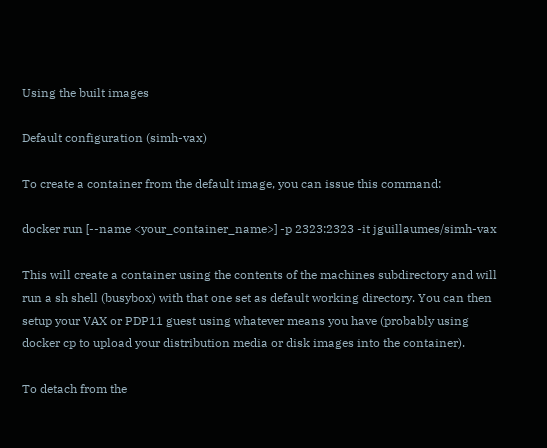Using the built images

Default configuration (simh-vax)

To create a container from the default image, you can issue this command:

docker run [--name <your_container_name>] -p 2323:2323 -it jguillaumes/simh-vax

This will create a container using the contents of the machines subdirectory and will run a sh shell (busybox) with that one set as default working directory. You can then setup your VAX or PDP11 guest using whatever means you have (probably using docker cp to upload your distribution media or disk images into the container).

To detach from the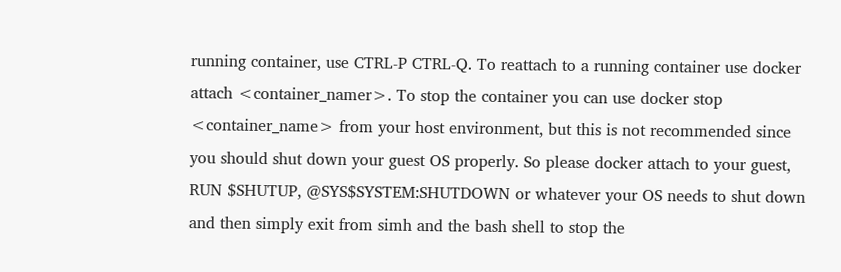running container, use CTRL-P CTRL-Q. To reattach to a running container use docker attach <container_namer>. To stop the container you can use docker stop <container_name> from your host environment, but this is not recommended since you should shut down your guest OS properly. So please docker attach to your guest, RUN $SHUTUP, @SYS$SYSTEM:SHUTDOWN or whatever your OS needs to shut down and then simply exit from simh and the bash shell to stop the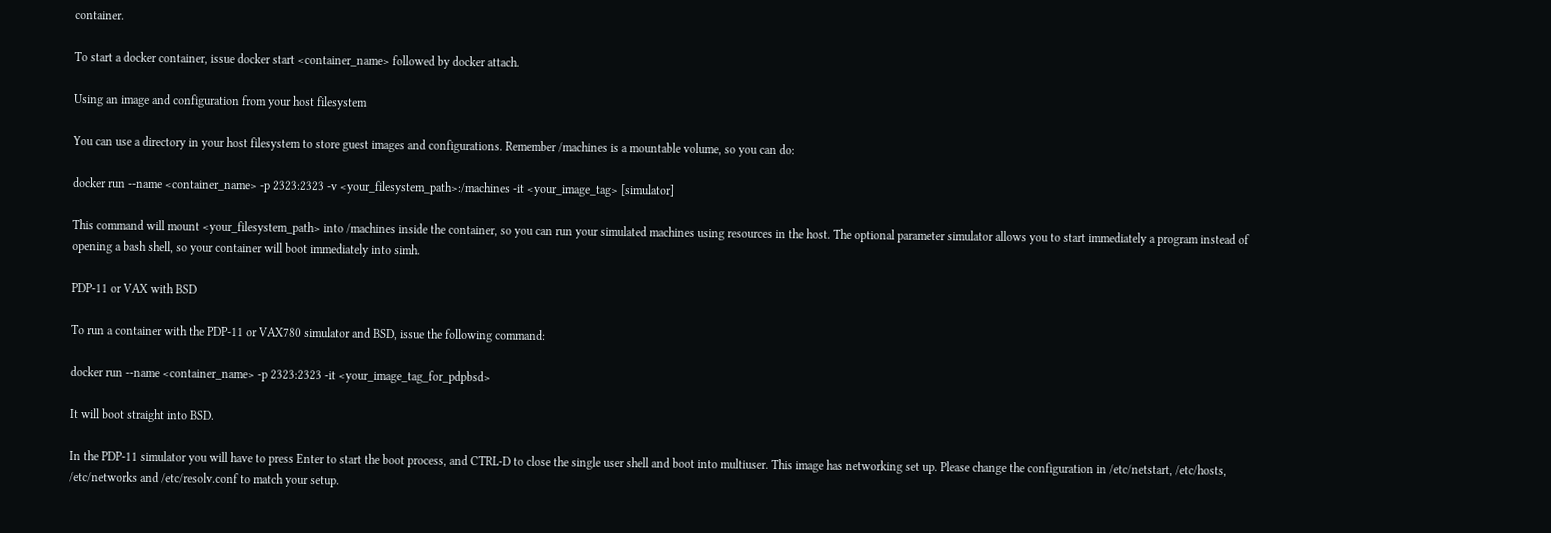container.

To start a docker container, issue docker start <container_name> followed by docker attach.

Using an image and configuration from your host filesystem

You can use a directory in your host filesystem to store guest images and configurations. Remember /machines is a mountable volume, so you can do:

docker run --name <container_name> -p 2323:2323 -v <your_filesystem_path>:/machines -it <your_image_tag> [simulator]

This command will mount <your_filesystem_path> into /machines inside the container, so you can run your simulated machines using resources in the host. The optional parameter simulator allows you to start immediately a program instead of opening a bash shell, so your container will boot immediately into simh.

PDP-11 or VAX with BSD

To run a container with the PDP-11 or VAX780 simulator and BSD, issue the following command:

docker run --name <container_name> -p 2323:2323 -it <your_image_tag_for_pdpbsd>

It will boot straight into BSD.

In the PDP-11 simulator you will have to press Enter to start the boot process, and CTRL-D to close the single user shell and boot into multiuser. This image has networking set up. Please change the configuration in /etc/netstart, /etc/hosts, /etc/networks and /etc/resolv.conf to match your setup.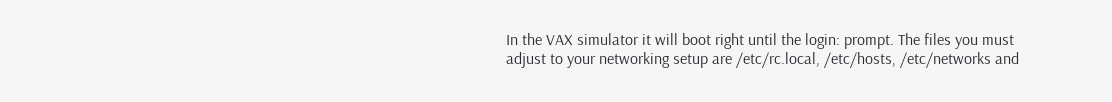In the VAX simulator it will boot right until the login: prompt. The files you must adjust to your networking setup are /etc/rc.local, /etc/hosts, /etc/networks and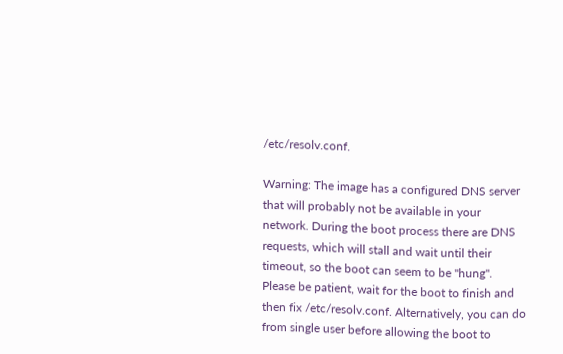/etc/resolv.conf.

Warning: The image has a configured DNS server that will probably not be available in your network. During the boot process there are DNS requests, which will stall and wait until their timeout, so the boot can seem to be "hung". Please be patient, wait for the boot to finish and then fix /etc/resolv.conf. Alternatively, you can do from single user before allowing the boot to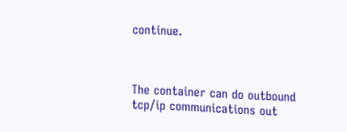continue.



The container can do outbound tcp/ip communications out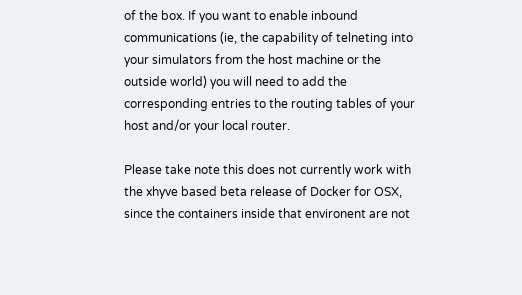of the box. If you want to enable inbound communications (ie, the capability of telneting into your simulators from the host machine or the outside world) you will need to add the corresponding entries to the routing tables of your host and/or your local router.

Please take note this does not currently work with the xhyve based beta release of Docker for OSX, since the containers inside that environent are not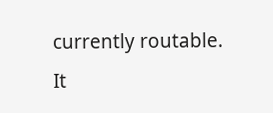currently routable. It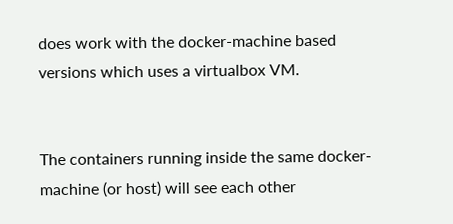does work with the docker-machine based versions which uses a virtualbox VM.


The containers running inside the same docker-machine (or host) will see each other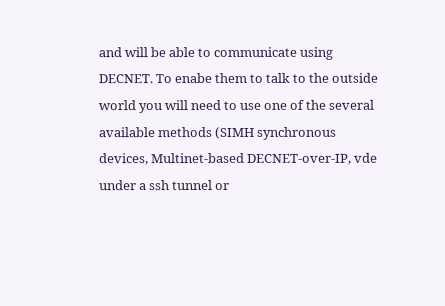and will be able to communicate using DECNET. To enabe them to talk to the outside world you will need to use one of the several available methods (SIMH synchronous devices, Multinet-based DECNET-over-IP, vde under a ssh tunnel or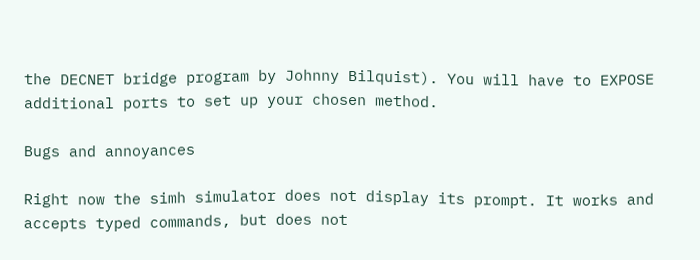the DECNET bridge program by Johnny Bilquist). You will have to EXPOSE additional ports to set up your chosen method.

Bugs and annoyances

Right now the simh simulator does not display its prompt. It works and accepts typed commands, but does not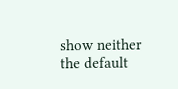show neither the default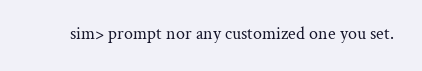sim> prompt nor any customized one you set.